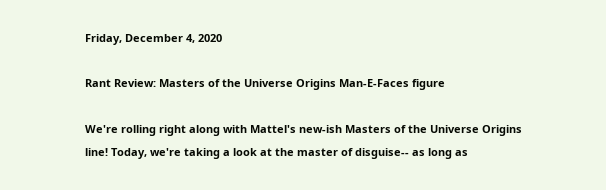Friday, December 4, 2020

Rant Review: Masters of the Universe Origins Man-E-Faces figure

We're rolling right along with Mattel's new-ish Masters of the Universe Origins line! Today, we're taking a look at the master of disguise-- as long as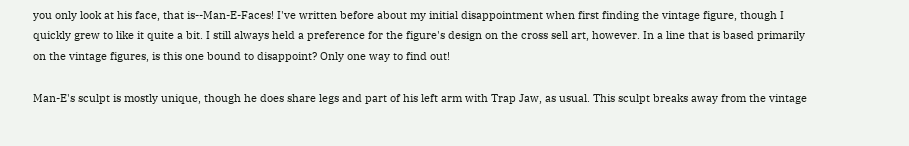you only look at his face, that is--Man-E-Faces! I've written before about my initial disappointment when first finding the vintage figure, though I quickly grew to like it quite a bit. I still always held a preference for the figure's design on the cross sell art, however. In a line that is based primarily on the vintage figures, is this one bound to disappoint? Only one way to find out!

Man-E's sculpt is mostly unique, though he does share legs and part of his left arm with Trap Jaw, as usual. This sculpt breaks away from the vintage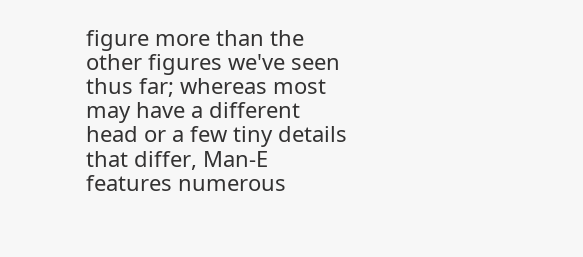figure more than the other figures we've seen thus far; whereas most may have a different head or a few tiny details that differ, Man-E features numerous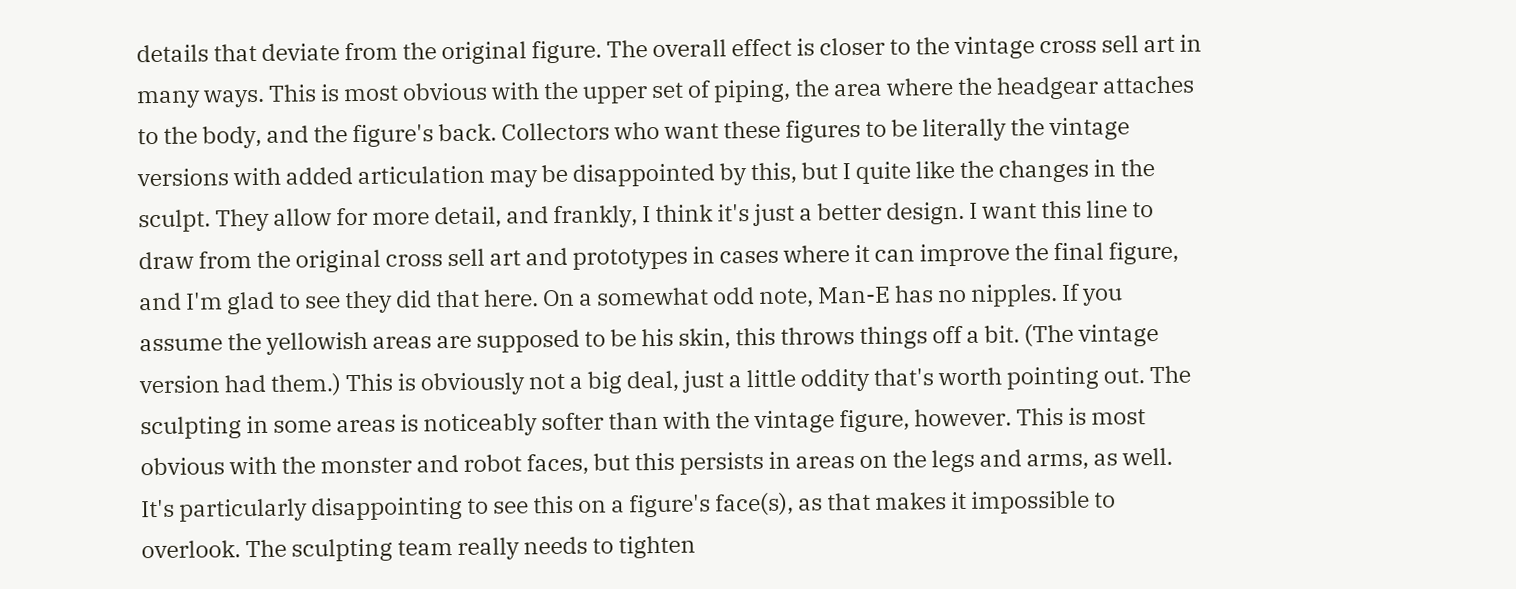details that deviate from the original figure. The overall effect is closer to the vintage cross sell art in many ways. This is most obvious with the upper set of piping, the area where the headgear attaches to the body, and the figure's back. Collectors who want these figures to be literally the vintage versions with added articulation may be disappointed by this, but I quite like the changes in the sculpt. They allow for more detail, and frankly, I think it's just a better design. I want this line to draw from the original cross sell art and prototypes in cases where it can improve the final figure, and I'm glad to see they did that here. On a somewhat odd note, Man-E has no nipples. If you assume the yellowish areas are supposed to be his skin, this throws things off a bit. (The vintage version had them.) This is obviously not a big deal, just a little oddity that's worth pointing out. The sculpting in some areas is noticeably softer than with the vintage figure, however. This is most obvious with the monster and robot faces, but this persists in areas on the legs and arms, as well. It's particularly disappointing to see this on a figure's face(s), as that makes it impossible to overlook. The sculpting team really needs to tighten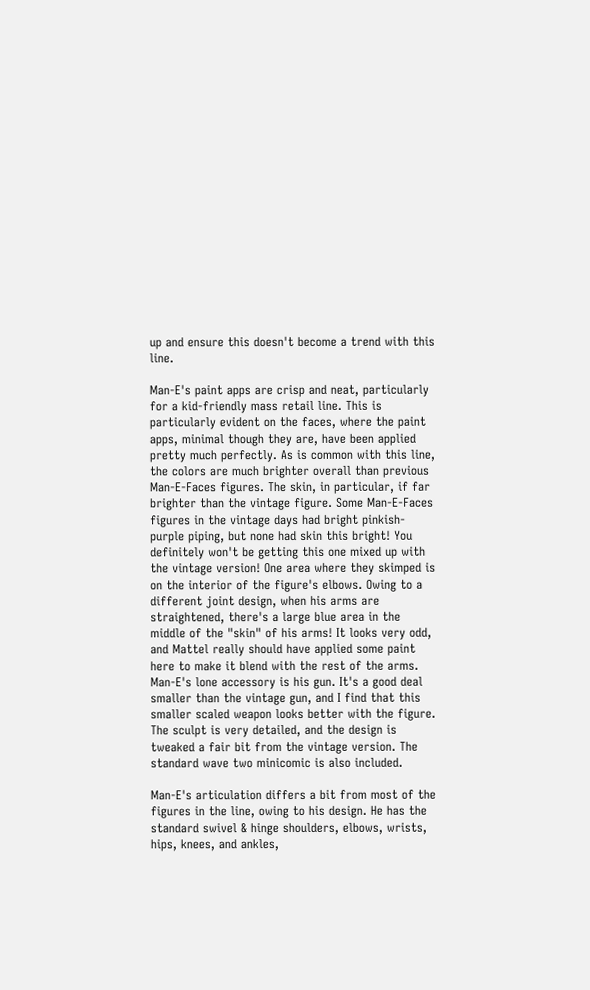up and ensure this doesn't become a trend with this line.

Man-E's paint apps are crisp and neat, particularly for a kid-friendly mass retail line. This is particularly evident on the faces, where the paint apps, minimal though they are, have been applied pretty much perfectly. As is common with this line, the colors are much brighter overall than previous Man-E-Faces figures. The skin, in particular, if far brighter than the vintage figure. Some Man-E-Faces figures in the vintage days had bright pinkish-purple piping, but none had skin this bright! You definitely won't be getting this one mixed up with the vintage version! One area where they skimped is on the interior of the figure's elbows. Owing to a different joint design, when his arms are straightened, there's a large blue area in the middle of the "skin" of his arms! It looks very odd, and Mattel really should have applied some paint here to make it blend with the rest of the arms. Man-E's lone accessory is his gun. It's a good deal smaller than the vintage gun, and I find that this smaller scaled weapon looks better with the figure. The sculpt is very detailed, and the design is tweaked a fair bit from the vintage version. The standard wave two minicomic is also included.

Man-E's articulation differs a bit from most of the figures in the line, owing to his design. He has the standard swivel & hinge shoulders, elbows, wrists, hips, knees, and ankles,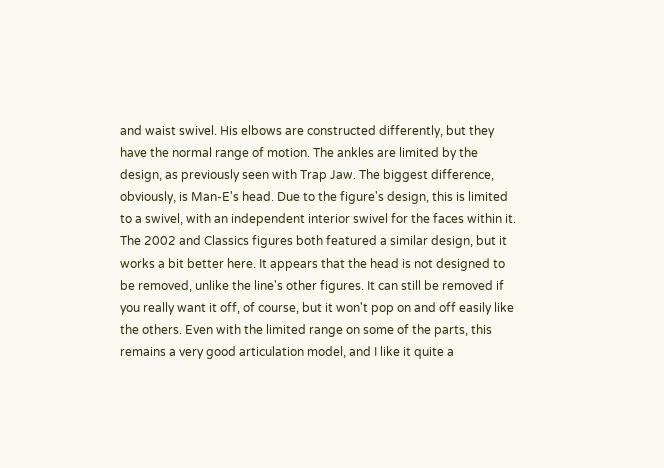and waist swivel. His elbows are constructed differently, but they have the normal range of motion. The ankles are limited by the design, as previously seen with Trap Jaw. The biggest difference, obviously, is Man-E's head. Due to the figure's design, this is limited to a swivel, with an independent interior swivel for the faces within it. The 2002 and Classics figures both featured a similar design, but it works a bit better here. It appears that the head is not designed to be removed, unlike the line's other figures. It can still be removed if you really want it off, of course, but it won't pop on and off easily like the others. Even with the limited range on some of the parts, this remains a very good articulation model, and I like it quite a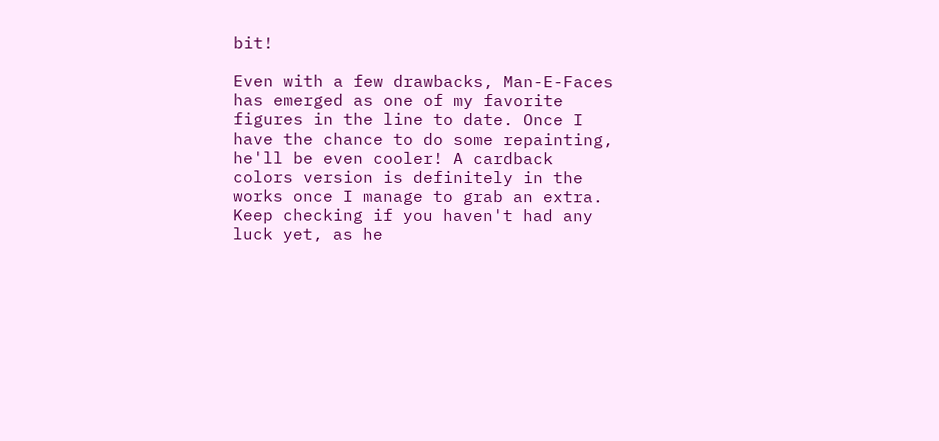bit!

Even with a few drawbacks, Man-E-Faces has emerged as one of my favorite figures in the line to date. Once I have the chance to do some repainting, he'll be even cooler! A cardback colors version is definitely in the works once I manage to grab an extra. Keep checking if you haven't had any luck yet, as he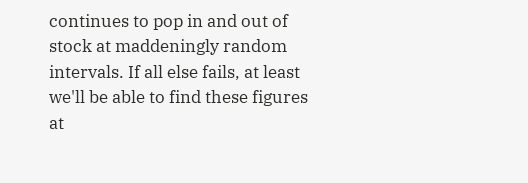continues to pop in and out of stock at maddeningly random intervals. If all else fails, at least we'll be able to find these figures at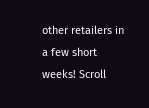other retailers in a few short weeks! Scroll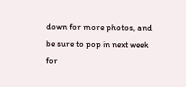down for more photos, and be sure to pop in next week for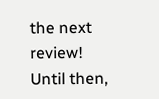the next review! Until then,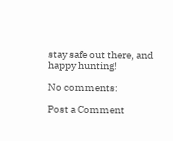stay safe out there, and happy hunting!

No comments:

Post a Comment